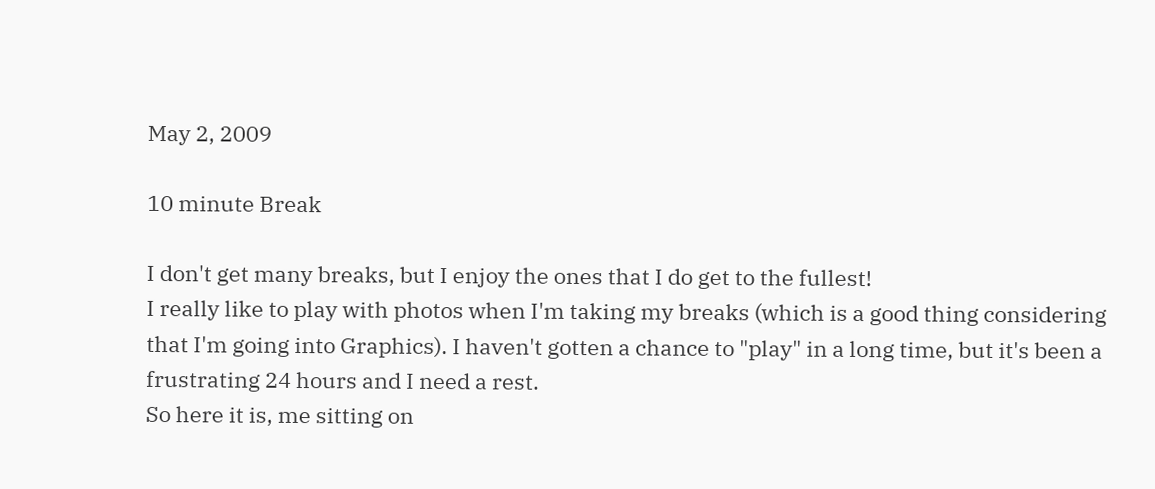May 2, 2009

10 minute Break

I don't get many breaks, but I enjoy the ones that I do get to the fullest!
I really like to play with photos when I'm taking my breaks (which is a good thing considering that I'm going into Graphics). I haven't gotten a chance to "play" in a long time, but it's been a frustrating 24 hours and I need a rest.
So here it is, me sitting on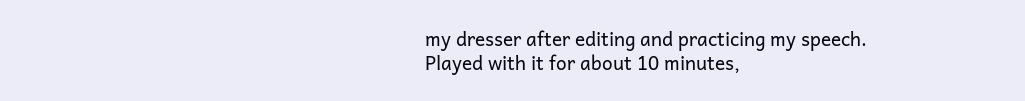my dresser after editing and practicing my speech. Played with it for about 10 minutes,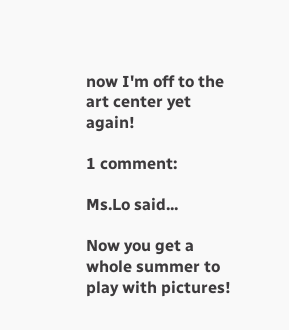now I'm off to the art center yet again!

1 comment:

Ms.Lo said...

Now you get a whole summer to play with pictures!